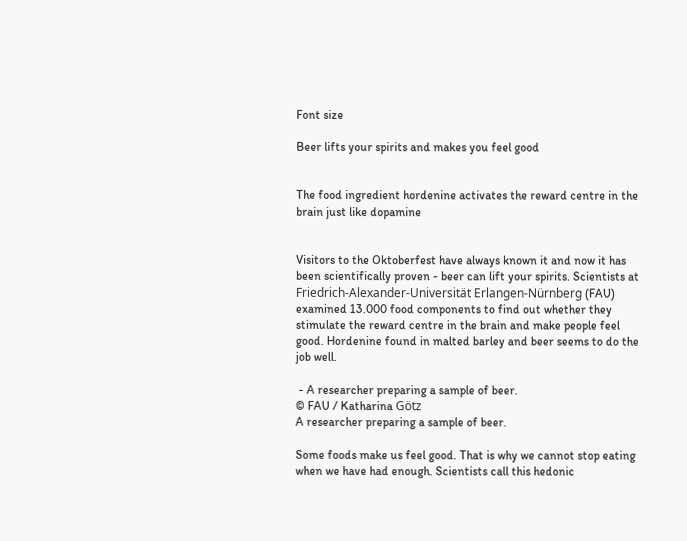Font size

Beer lifts your spirits and makes you feel good


The food ingredient hordenine activates the reward centre in the brain just like dopamine


Visitors to the Oktoberfest have always known it and now it has been scientifically proven - beer can lift your spirits. Scientists at Friedrich-Alexander-Universität Erlangen-Nürnberg (FAU) examined 13.000 food components to find out whether they stimulate the reward centre in the brain and make people feel good. Hordenine found in malted barley and beer seems to do the job well.

 - A researcher preparing a sample of beer.
© FAU / Katharina Götz
A researcher preparing a sample of beer.

Some foods make us feel good. That is why we cannot stop eating when we have had enough. Scientists call this hedonic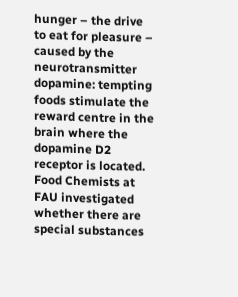hunger – the drive to eat for pleasure – caused by the neurotransmitter dopamine: tempting foods stimulate the reward centre in the brain where the dopamine D2 receptor is located. Food Chemists at FAU investigated whether there are special substances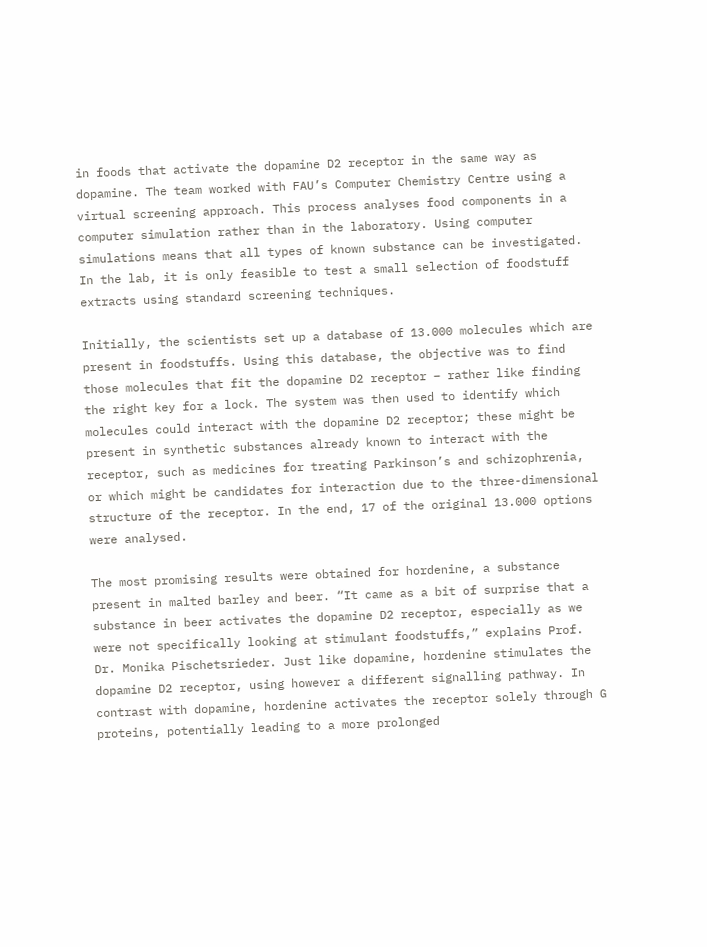in foods that activate the dopamine D2 receptor in the same way as dopamine. The team worked with FAU’s Computer Chemistry Centre using a virtual screening approach. This process analyses food components in a computer simulation rather than in the laboratory. Using computer simulations means that all types of known substance can be investigated. In the lab, it is only feasible to test a small selection of foodstuff extracts using standard screening techniques.

Initially, the scientists set up a database of 13.000 molecules which are present in foodstuffs. Using this database, the objective was to find those molecules that fit the dopamine D2 receptor – rather like finding the right key for a lock. The system was then used to identify which molecules could interact with the dopamine D2 receptor; these might be present in synthetic substances already known to interact with the receptor, such as medicines for treating Parkinson’s and schizophrenia, or which might be candidates for interaction due to the three-dimensional structure of the receptor. In the end, 17 of the original 13.000 options were analysed.

The most promising results were obtained for hordenine, a substance present in malted barley and beer. “It came as a bit of surprise that a substance in beer activates the dopamine D2 receptor, especially as we were not specifically looking at stimulant foodstuffs,” explains Prof. Dr. Monika Pischetsrieder. Just like dopamine, hordenine stimulates the dopamine D2 receptor, using however a different signalling pathway. In contrast with dopamine, hordenine activates the receptor solely through G proteins, potentially leading to a more prolonged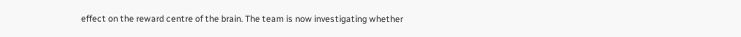effect on the reward centre of the brain. The team is now investigating whether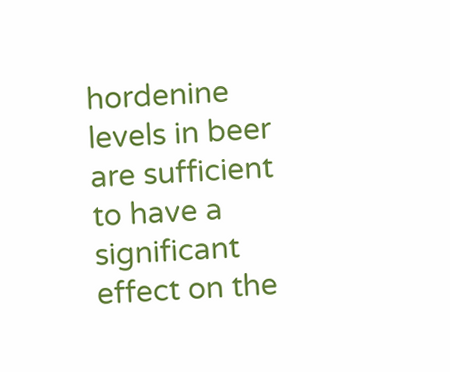hordenine levels in beer are sufficient to have a significant effect on the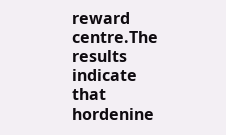reward centre.The results indicate that hordenine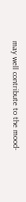may well contribute to the mood-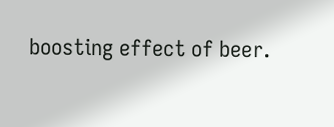boosting effect of beer.